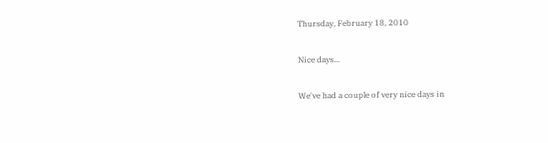Thursday, February 18, 2010

Nice days...

We've had a couple of very nice days in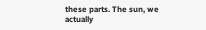these parts. The sun, we actually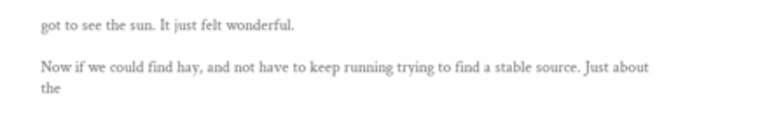got to see the sun. It just felt wonderful.

Now if we could find hay, and not have to keep running trying to find a stable source. Just about the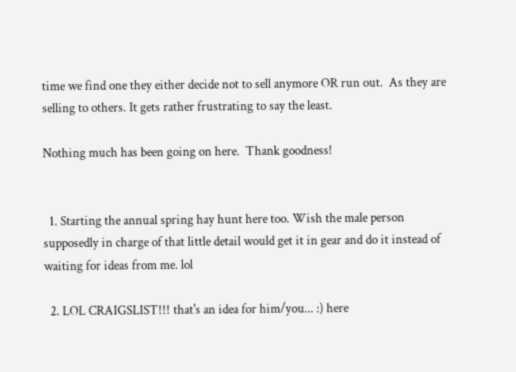time we find one they either decide not to sell anymore OR run out.  As they are selling to others. It gets rather frustrating to say the least.

Nothing much has been going on here.  Thank goodness!


  1. Starting the annual spring hay hunt here too. Wish the male person supposedly in charge of that little detail would get it in gear and do it instead of waiting for ideas from me. lol

  2. LOL CRAIGSLIST!!! that's an idea for him/you... :) here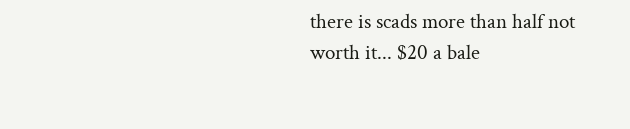there is scads more than half not worth it... $20 a bale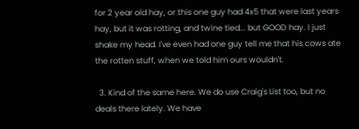for 2 year old hay, or this one guy had 4x5 that were last years hay, but it was rotting, and twine tied... but GOOD hay. I just shake my head. I've even had one guy tell me that his cows ate the rotten stuff, when we told him ours wouldn't.

  3. Kind of the same here. We do use Craig's List too, but no deals there lately. We have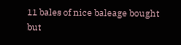11 bales of nice baleage bought but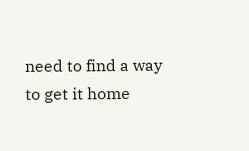need to find a way to get it home